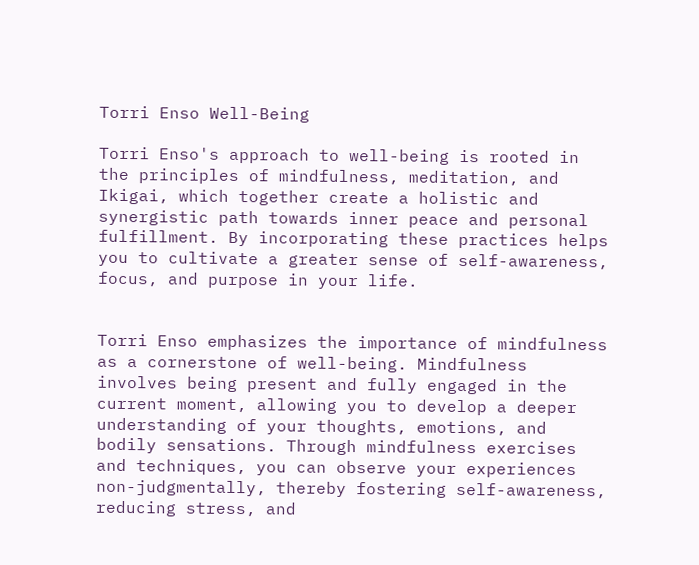Torri Enso Well-Being

Torri Enso's approach to well-being is rooted in the principles of mindfulness, meditation, and Ikigai, which together create a holistic and synergistic path towards inner peace and personal fulfillment. By incorporating these practices helps you to cultivate a greater sense of self-awareness, focus, and purpose in your life.


Torri Enso emphasizes the importance of mindfulness as a cornerstone of well-being. Mindfulness involves being present and fully engaged in the current moment, allowing you to develop a deeper understanding of your thoughts, emotions, and bodily sensations. Through mindfulness exercises and techniques, you can observe your experiences non-judgmentally, thereby fostering self-awareness, reducing stress, and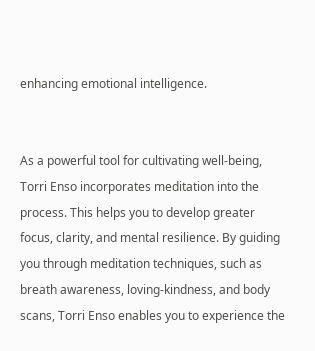enhancing emotional intelligence.


As a powerful tool for cultivating well-being, Torri Enso incorporates meditation into the process. This helps you to develop greater focus, clarity, and mental resilience. By guiding you through meditation techniques, such as breath awareness, loving-kindness, and body scans, Torri Enso enables you to experience the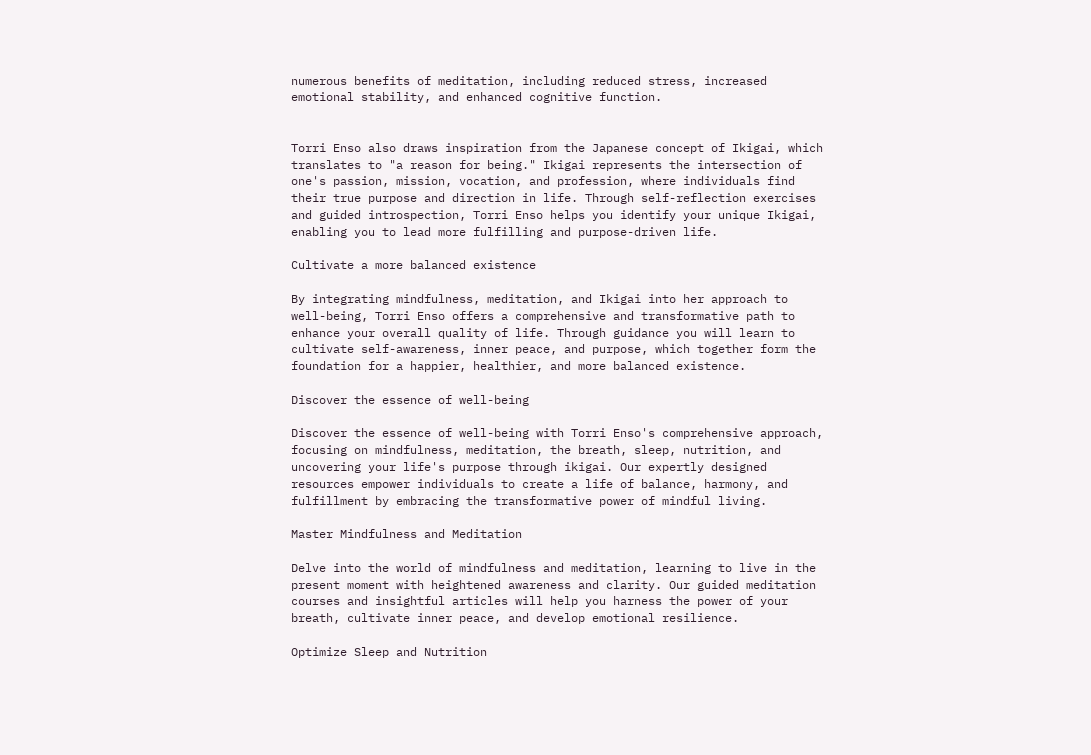numerous benefits of meditation, including reduced stress, increased emotional stability, and enhanced cognitive function.


Torri Enso also draws inspiration from the Japanese concept of Ikigai, which translates to "a reason for being." Ikigai represents the intersection of one's passion, mission, vocation, and profession, where individuals find their true purpose and direction in life. Through self-reflection exercises and guided introspection, Torri Enso helps you identify your unique Ikigai, enabling you to lead more fulfilling and purpose-driven life.

Cultivate a more balanced existence

By integrating mindfulness, meditation, and Ikigai into her approach to well-being, Torri Enso offers a comprehensive and transformative path to enhance your overall quality of life. Through guidance you will learn to cultivate self-awareness, inner peace, and purpose, which together form the foundation for a happier, healthier, and more balanced existence.

Discover the essence of well-being

Discover the essence of well-being with Torri Enso's comprehensive approach, focusing on mindfulness, meditation, the breath, sleep, nutrition, and uncovering your life's purpose through ikigai. Our expertly designed resources empower individuals to create a life of balance, harmony, and fulfillment by embracing the transformative power of mindful living.

Master Mindfulness and Meditation

Delve into the world of mindfulness and meditation, learning to live in the present moment with heightened awareness and clarity. Our guided meditation courses and insightful articles will help you harness the power of your breath, cultivate inner peace, and develop emotional resilience.

Optimize Sleep and Nutrition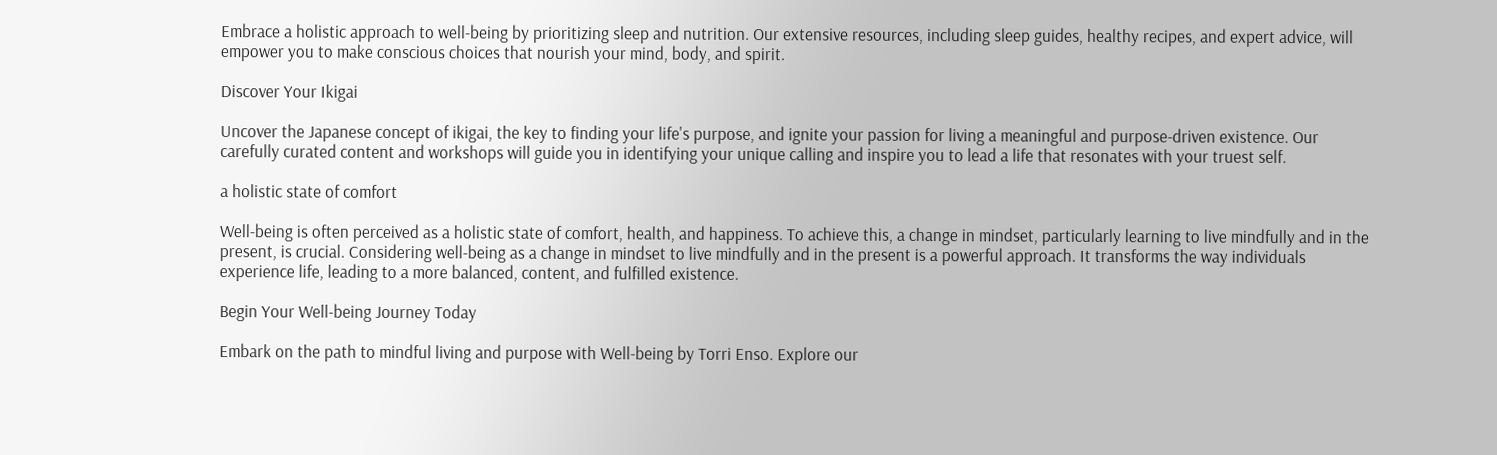Embrace a holistic approach to well-being by prioritizing sleep and nutrition. Our extensive resources, including sleep guides, healthy recipes, and expert advice, will empower you to make conscious choices that nourish your mind, body, and spirit.

Discover Your Ikigai

Uncover the Japanese concept of ikigai, the key to finding your life's purpose, and ignite your passion for living a meaningful and purpose-driven existence. Our carefully curated content and workshops will guide you in identifying your unique calling and inspire you to lead a life that resonates with your truest self.

a holistic state of comfort

Well-being is often perceived as a holistic state of comfort, health, and happiness. To achieve this, a change in mindset, particularly learning to live mindfully and in the present, is crucial. Considering well-being as a change in mindset to live mindfully and in the present is a powerful approach. It transforms the way individuals experience life, leading to a more balanced, content, and fulfilled existence.

Begin Your Well-being Journey Today

Embark on the path to mindful living and purpose with Well-being by Torri Enso. Explore our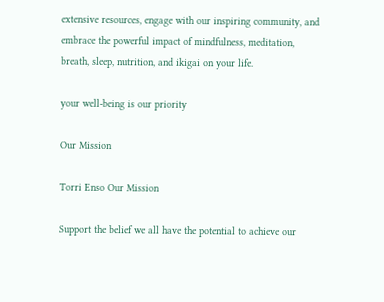extensive resources, engage with our inspiring community, and embrace the powerful impact of mindfulness, meditation, breath, sleep, nutrition, and ikigai on your life.

your well-being is our priority

Our Mission

Torri Enso Our Mission

Support the belief we all have the potential to achieve our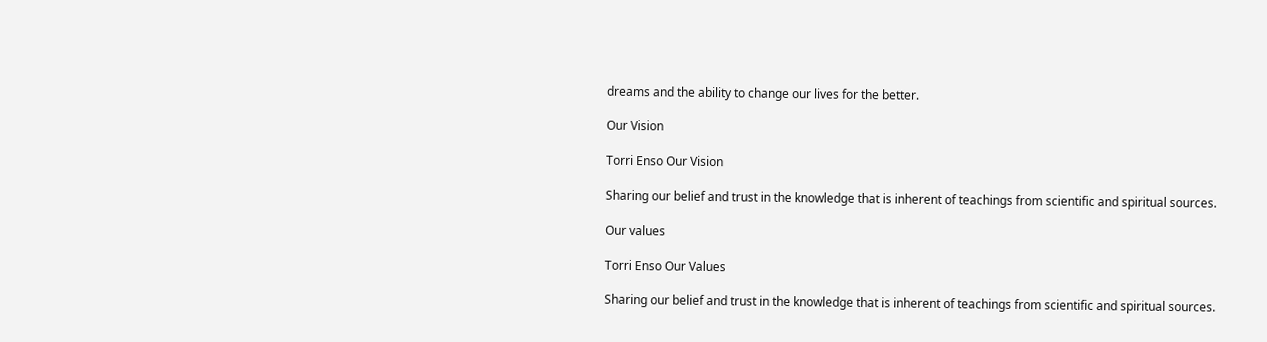dreams and the ability to change our lives for the better.

Our Vision

Torri Enso Our Vision

Sharing our belief and trust in the knowledge that is inherent of teachings from scientific and spiritual sources.

Our values

Torri Enso Our Values

Sharing our belief and trust in the knowledge that is inherent of teachings from scientific and spiritual sources.